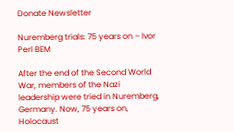Donate Newsletter

Nuremberg trials: 75 years on – Ivor Perl BEM

After the end of the Second World War, members of the Nazi leadership were tried in Nuremberg, Germany. Now, 75 years on, Holocaust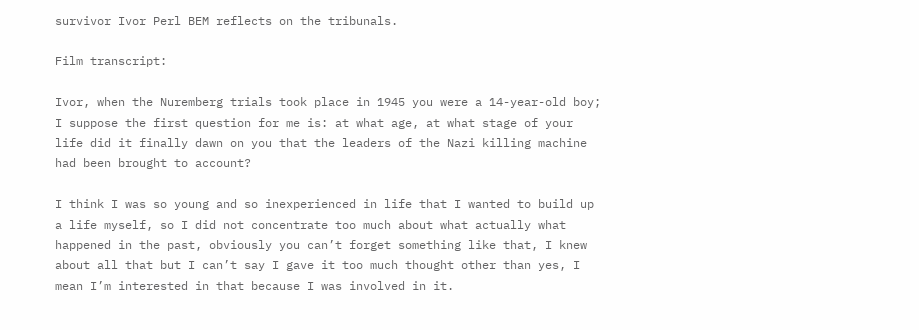survivor Ivor Perl BEM reflects on the tribunals.

Film transcript:

Ivor, when the Nuremberg trials took place in 1945 you were a 14-year-old boy; I suppose the first question for me is: at what age, at what stage of your life did it finally dawn on you that the leaders of the Nazi killing machine had been brought to account?

I think I was so young and so inexperienced in life that I wanted to build up a life myself, so I did not concentrate too much about what actually what happened in the past, obviously you can’t forget something like that, I knew about all that but I can’t say I gave it too much thought other than yes, I mean I’m interested in that because I was involved in it.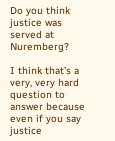Do you think justice was served at Nuremberg?

I think that’s a very, very hard question to answer because even if you say justice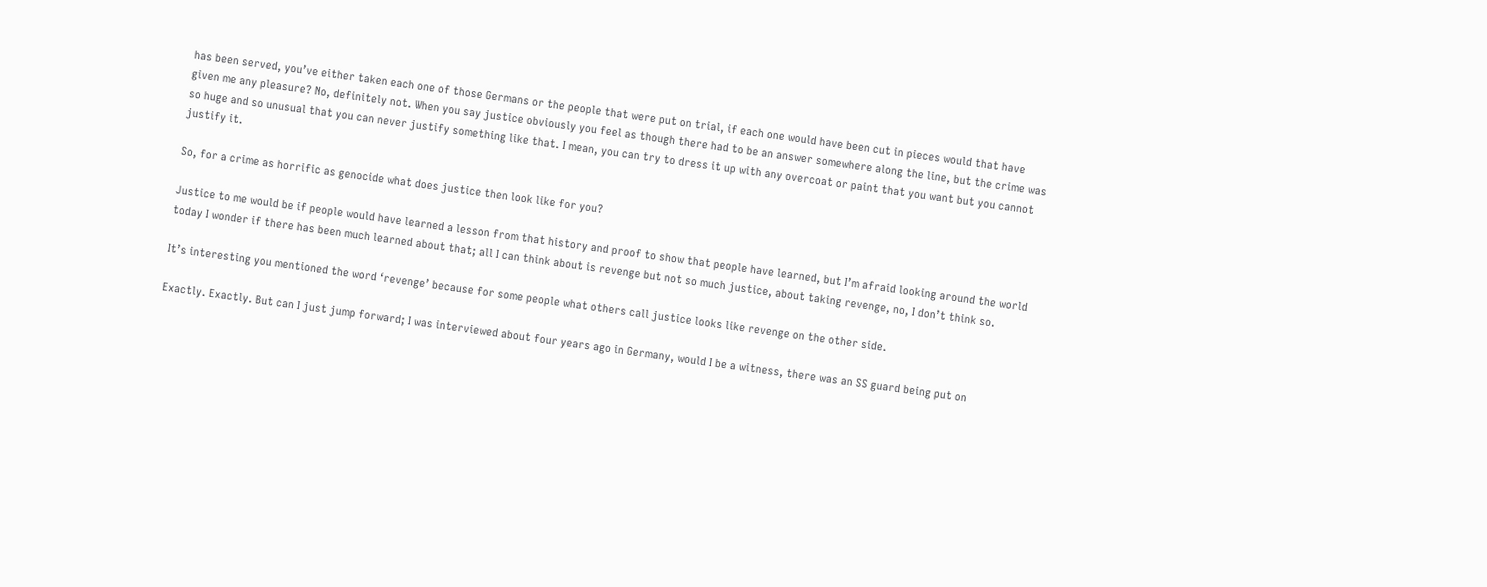has been served, you’ve either taken each one of those Germans or the people that were put on trial, if each one would have been cut in pieces would that have given me any pleasure? No, definitely not. When you say justice obviously you feel as though there had to be an answer somewhere along the line, but the crime was so huge and so unusual that you can never justify something like that. I mean, you can try to dress it up with any overcoat or paint that you want but you cannot justify it.

So, for a crime as horrific as genocide what does justice then look like for you?

Justice to me would be if people would have learned a lesson from that history and proof to show that people have learned, but I’m afraid looking around the world today I wonder if there has been much learned about that; all I can think about is revenge but not so much justice, about taking revenge, no, I don’t think so.

It’s interesting you mentioned the word ‘revenge’ because for some people what others call justice looks like revenge on the other side.

Exactly. Exactly. But can I just jump forward; I was interviewed about four years ago in Germany, would I be a witness, there was an SS guard being put on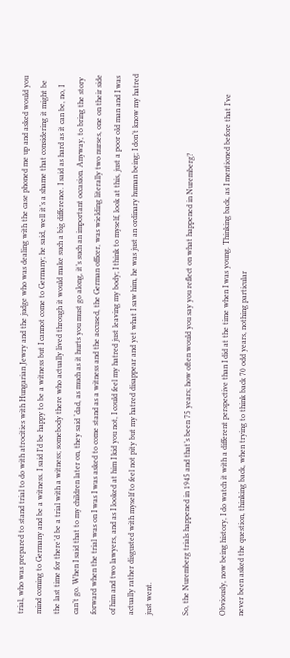trial, who was prepared to stand trial to do with atrocities with Hungarian Jewry and the judge who was dealing with the case phoned me up and asked would you mind coming to Germany and be a witness. I said I’d be happy to be a witness but I cannot come to Germany; he said, well it’s a shame that considering it might be the last time for there’d be a trial with a witness; somebody there who actually lived through it would make such a big difference. I said as hard as it can be, no, I can’t go. When I said that to my children later on, they said ‘dad, as much as it hurts you must go along, it’s such an important occasion. Anyway, to bring the story forward when the trial was on I was I was asked to come stand as a witness and the accused, the German officer, was wielding literally two nurses, one on their side of him and two lawyers, and as I looked at him I kid you not, I could feel my hatred just leaving my body; I think to myself, look at this, just a poor old man and I was actually rather disgusted with myself to feel not pity but my hatred disappear and yet what I saw him, he was just an ordinary human being; I don’t know my hatred just went.

So, the Nuremberg trials happened in 1945 and that’s been 75 years; how often would you say you reflect on what happened in Nuremberg?

Obviously, now being history, I do watch it with a different perspective than I did at the time when I was young. Thinking back, as I mentioned before that I’ve never been asked the question, thinking back, when trying to think back 70 odd years, nothing particular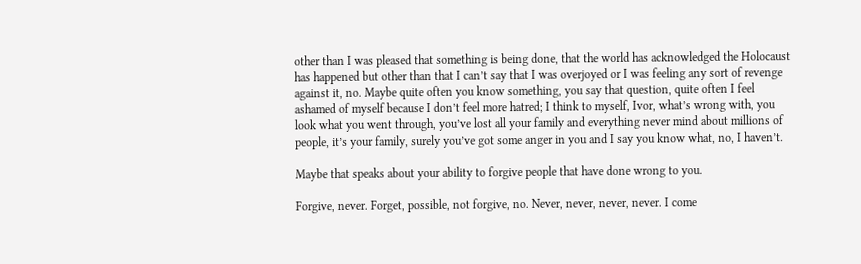other than I was pleased that something is being done, that the world has acknowledged the Holocaust has happened but other than that I can’t say that I was overjoyed or I was feeling any sort of revenge against it, no. Maybe quite often you know something, you say that question, quite often I feel ashamed of myself because I don’t feel more hatred; I think to myself, Ivor, what’s wrong with, you look what you went through, you’ve lost all your family and everything never mind about millions of people, it’s your family, surely you’ve got some anger in you and I say you know what, no, I haven’t.

Maybe that speaks about your ability to forgive people that have done wrong to you.

Forgive, never. Forget, possible, not forgive, no. Never, never, never, never. I come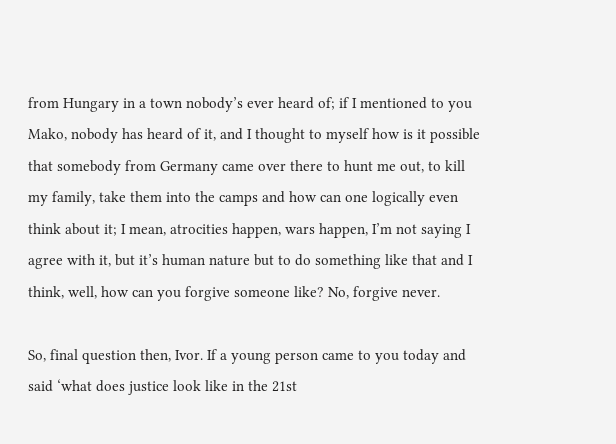from Hungary in a town nobody’s ever heard of; if I mentioned to you Mako, nobody has heard of it, and I thought to myself how is it possible that somebody from Germany came over there to hunt me out, to kill my family, take them into the camps and how can one logically even think about it; I mean, atrocities happen, wars happen, I’m not saying I agree with it, but it’s human nature but to do something like that and I think, well, how can you forgive someone like? No, forgive never.

So, final question then, Ivor. If a young person came to you today and said ‘what does justice look like in the 21st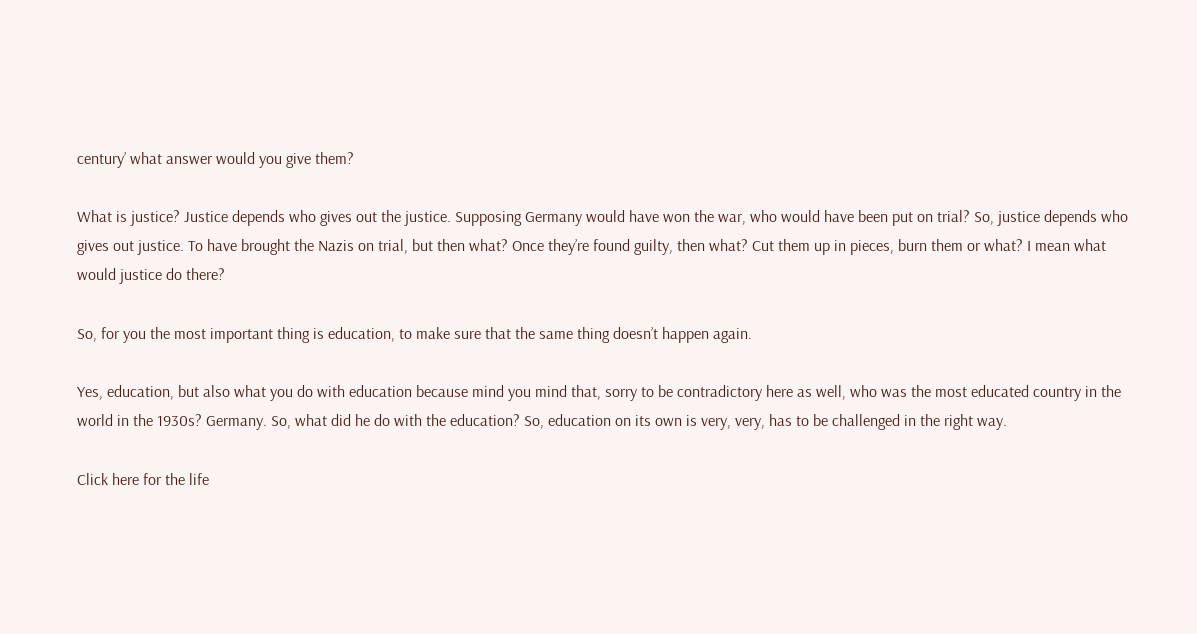century’ what answer would you give them?

What is justice? Justice depends who gives out the justice. Supposing Germany would have won the war, who would have been put on trial? So, justice depends who gives out justice. To have brought the Nazis on trial, but then what? Once they’re found guilty, then what? Cut them up in pieces, burn them or what? I mean what would justice do there?

So, for you the most important thing is education, to make sure that the same thing doesn’t happen again.

Yes, education, but also what you do with education because mind you mind that, sorry to be contradictory here as well, who was the most educated country in the world in the 1930s? Germany. So, what did he do with the education? So, education on its own is very, very, has to be challenged in the right way.

Click here for the life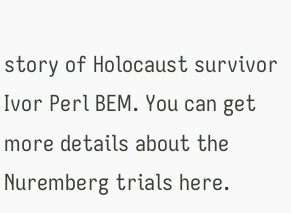story of Holocaust survivor Ivor Perl BEM. You can get more details about the Nuremberg trials here.